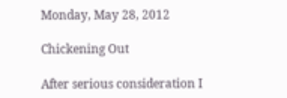Monday, May 28, 2012

Chickening Out

After serious consideration I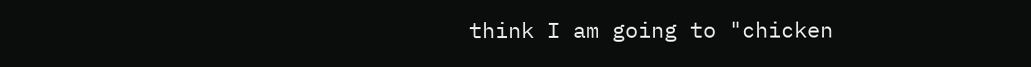think I am going to "chicken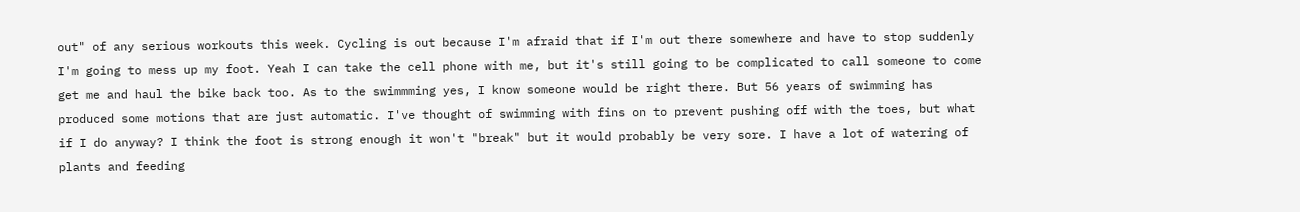out" of any serious workouts this week. Cycling is out because I'm afraid that if I'm out there somewhere and have to stop suddenly I'm going to mess up my foot. Yeah I can take the cell phone with me, but it's still going to be complicated to call someone to come get me and haul the bike back too. As to the swimmming yes, I know someone would be right there. But 56 years of swimming has produced some motions that are just automatic. I've thought of swimming with fins on to prevent pushing off with the toes, but what if I do anyway? I think the foot is strong enough it won't "break" but it would probably be very sore. I have a lot of watering of plants and feeding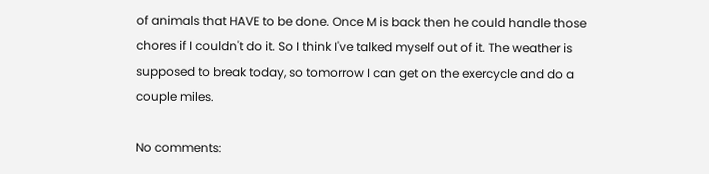of animals that HAVE to be done. Once M is back then he could handle those chores if I couldn't do it. So I think I've talked myself out of it. The weather is supposed to break today, so tomorrow I can get on the exercycle and do a couple miles.

No comments: